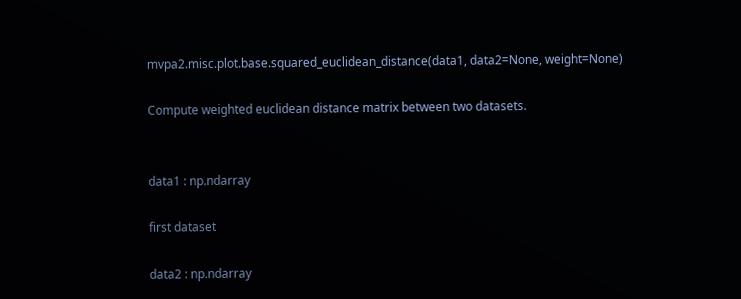mvpa2.misc.plot.base.squared_euclidean_distance(data1, data2=None, weight=None)

Compute weighted euclidean distance matrix between two datasets.


data1 : np.ndarray

first dataset

data2 : np.ndarray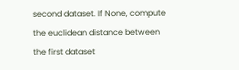second dataset. If None, compute the euclidean distance between the first dataset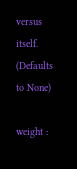versus itself. (Defaults to None)

weight :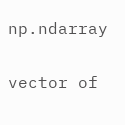np.ndarray

vector of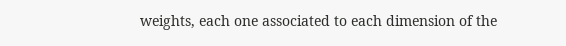weights, each one associated to each dimension of the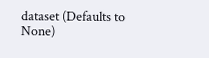dataset (Defaults to None)